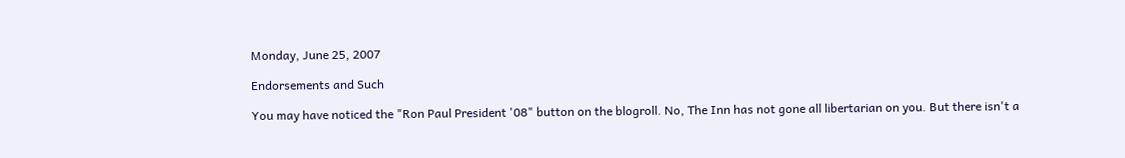Monday, June 25, 2007

Endorsements and Such

You may have noticed the "Ron Paul President '08" button on the blogroll. No, The Inn has not gone all libertarian on you. But there isn't a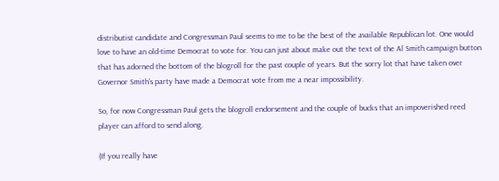distributist candidate and Congressman Paul seems to me to be the best of the available Republican lot. One would love to have an old-time Democrat to vote for. You can just about make out the text of the Al Smith campaign button that has adorned the bottom of the blogroll for the past couple of years. But the sorry lot that have taken over Governor Smith's party have made a Democrat vote from me a near impossibility.

So, for now Congressman Paul gets the blogroll endorsement and the couple of bucks that an impoverished reed player can afford to send along.

(If you really have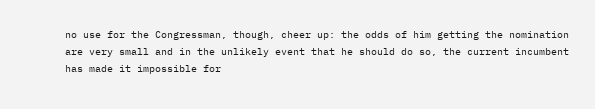no use for the Congressman, though, cheer up: the odds of him getting the nomination are very small and in the unlikely event that he should do so, the current incumbent has made it impossible for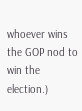whoever wins the GOP nod to win the election.)